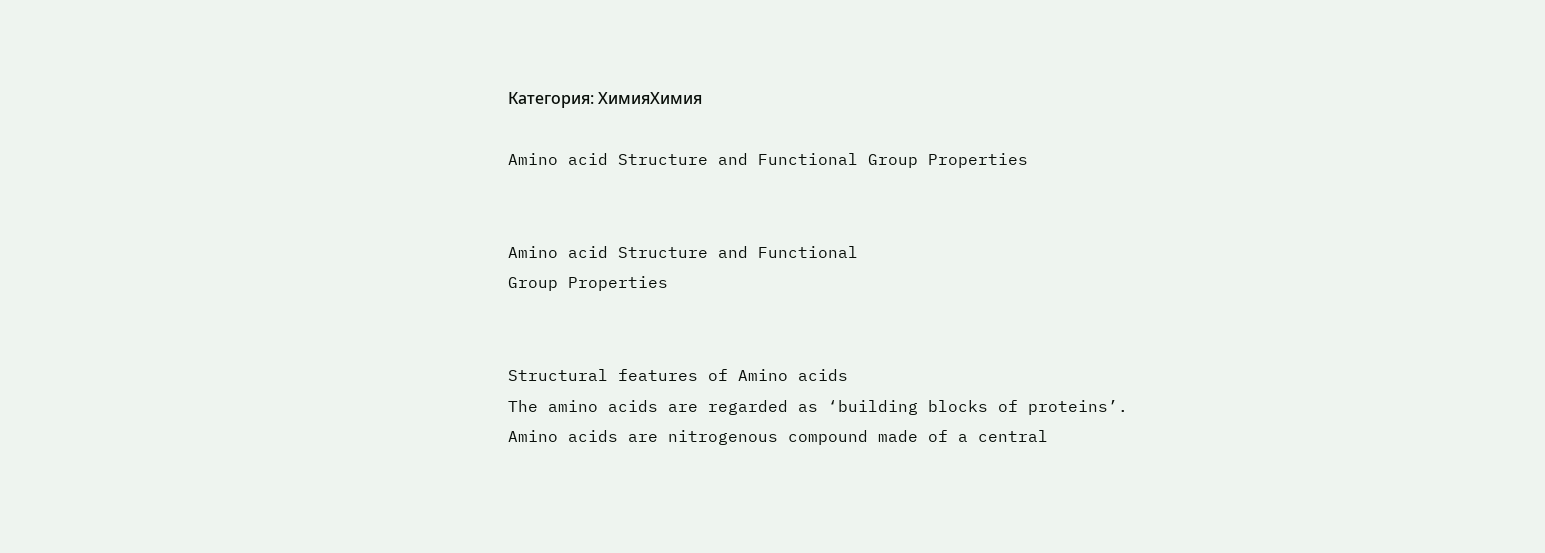Категория: ХимияХимия

Amino acid Structure and Functional Group Properties


Amino acid Structure and Functional
Group Properties


Structural features of Amino acids
The amino acids are regarded as ‘building blocks of proteins’.
Amino acids are nitrogenous compound made of a central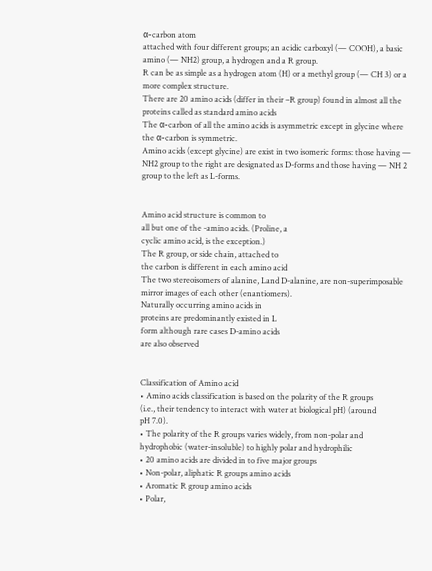α-carbon atom
attached with four different groups; an acidic carboxyl (— COOH), a basic
amino (— NH2) group, a hydrogen and a R group.
R can be as simple as a hydrogen atom (H) or a methyl group (— CH 3) or a
more complex structure.
There are 20 amino acids (differ in their –R group) found in almost all the
proteins called as standard amino acids
The α-carbon of all the amino acids is asymmetric except in glycine where
the α-carbon is symmetric.
Amino acids (except glycine) are exist in two isomeric forms: those having —
NH2 group to the right are designated as D-forms and those having — NH 2
group to the left as L-forms.


Amino acid structure is common to
all but one of the -amino acids. (Proline, a
cyclic amino acid, is the exception.)
The R group, or side chain, attached to
the carbon is different in each amino acid
The two stereoisomers of alanine, Land D-alanine, are non-superimposable
mirror images of each other (enantiomers).
Naturally occurring amino acids in
proteins are predominantly existed in L
form although rare cases D-amino acids
are also observed


Classification of Amino acid
• Amino acids classification is based on the polarity of the R groups
(i.e., their tendency to interact with water at biological pH) (around
pH 7.0).
• The polarity of the R groups varies widely, from non-polar and
hydrophobic (water-insoluble) to highly polar and hydrophilic
• 20 amino acids are divided in to five major groups
• Non-polar, aliphatic R groups amino acids
• Aromatic R group amino acids
• Polar,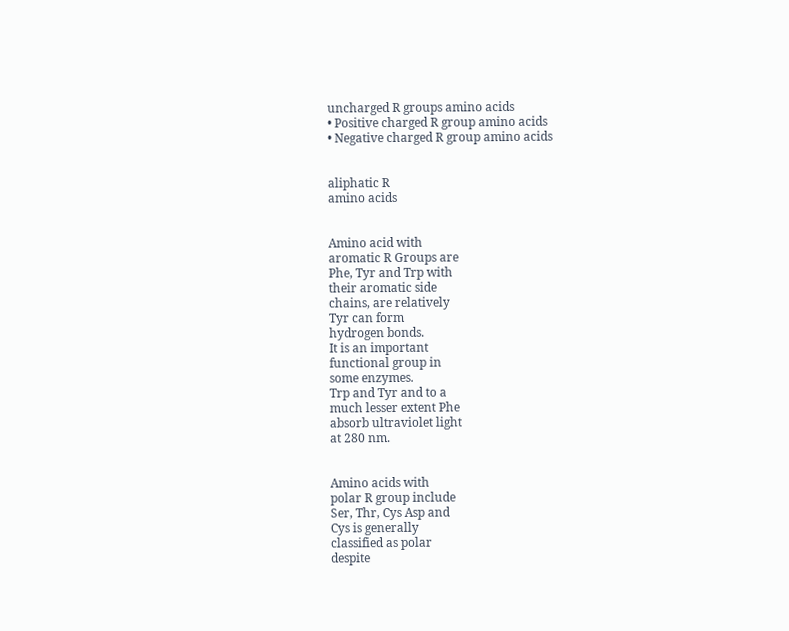uncharged R groups amino acids
• Positive charged R group amino acids
• Negative charged R group amino acids


aliphatic R
amino acids


Amino acid with
aromatic R Groups are
Phe, Tyr and Trp with
their aromatic side
chains, are relatively
Tyr can form
hydrogen bonds.
It is an important
functional group in
some enzymes.
Trp and Tyr and to a
much lesser extent Phe
absorb ultraviolet light
at 280 nm.


Amino acids with
polar R group include
Ser, Thr, Cys Asp and
Cys is generally
classified as polar
despite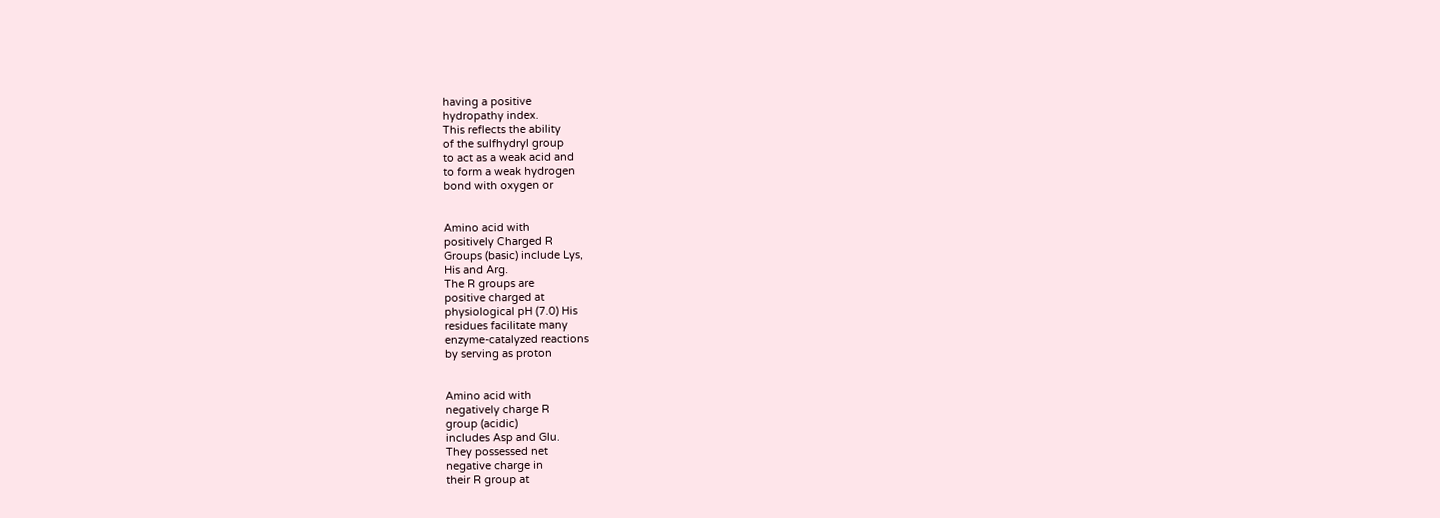having a positive
hydropathy index.
This reflects the ability
of the sulfhydryl group
to act as a weak acid and
to form a weak hydrogen
bond with oxygen or


Amino acid with
positively Charged R
Groups (basic) include Lys,
His and Arg.
The R groups are
positive charged at
physiological pH (7.0) His
residues facilitate many
enzyme-catalyzed reactions
by serving as proton


Amino acid with
negatively charge R
group (acidic)
includes Asp and Glu.
They possessed net
negative charge in
their R group at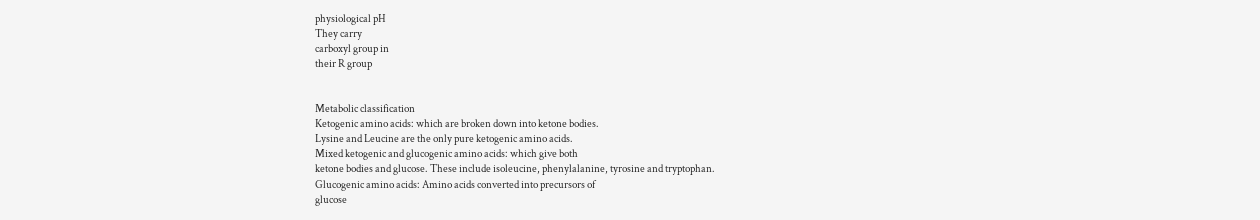physiological pH
They carry
carboxyl group in
their R group


Metabolic classification
Ketogenic amino acids: which are broken down into ketone bodies.
Lysine and Leucine are the only pure ketogenic amino acids.
Mixed ketogenic and glucogenic amino acids: which give both
ketone bodies and glucose. These include isoleucine, phenylalanine, tyrosine and tryptophan.
Glucogenic amino acids: Amino acids converted into precursors of
glucose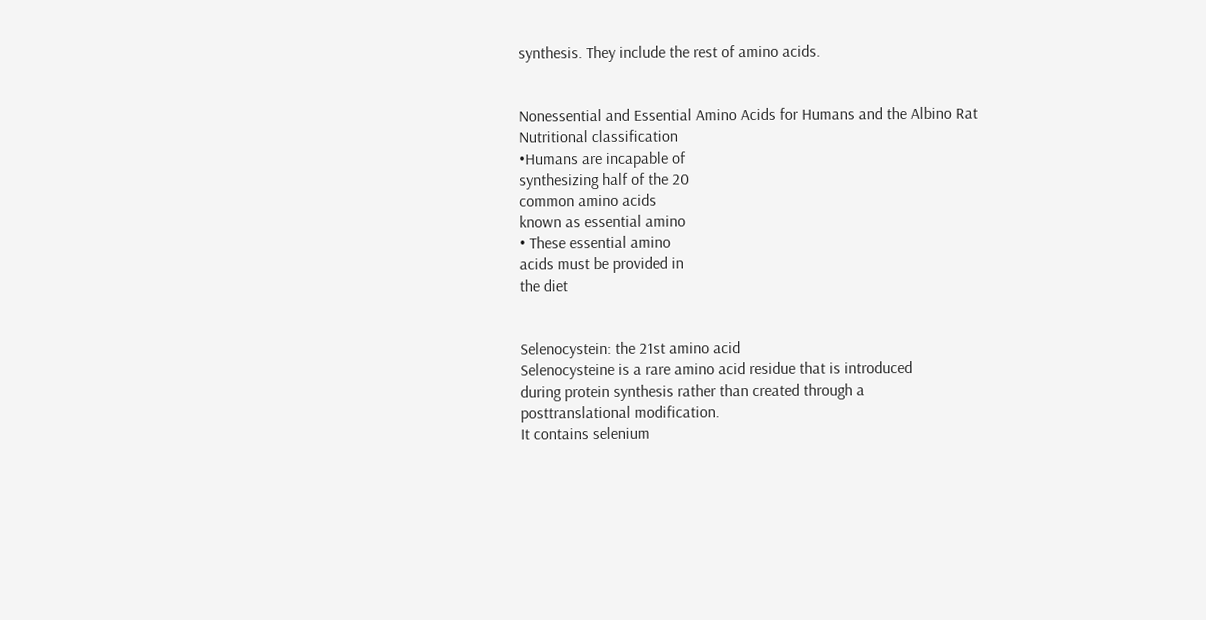synthesis. They include the rest of amino acids.


Nonessential and Essential Amino Acids for Humans and the Albino Rat
Nutritional classification
•Humans are incapable of
synthesizing half of the 20
common amino acids
known as essential amino
• These essential amino
acids must be provided in
the diet


Selenocystein: the 21st amino acid
Selenocysteine is a rare amino acid residue that is introduced
during protein synthesis rather than created through a
posttranslational modification.
It contains selenium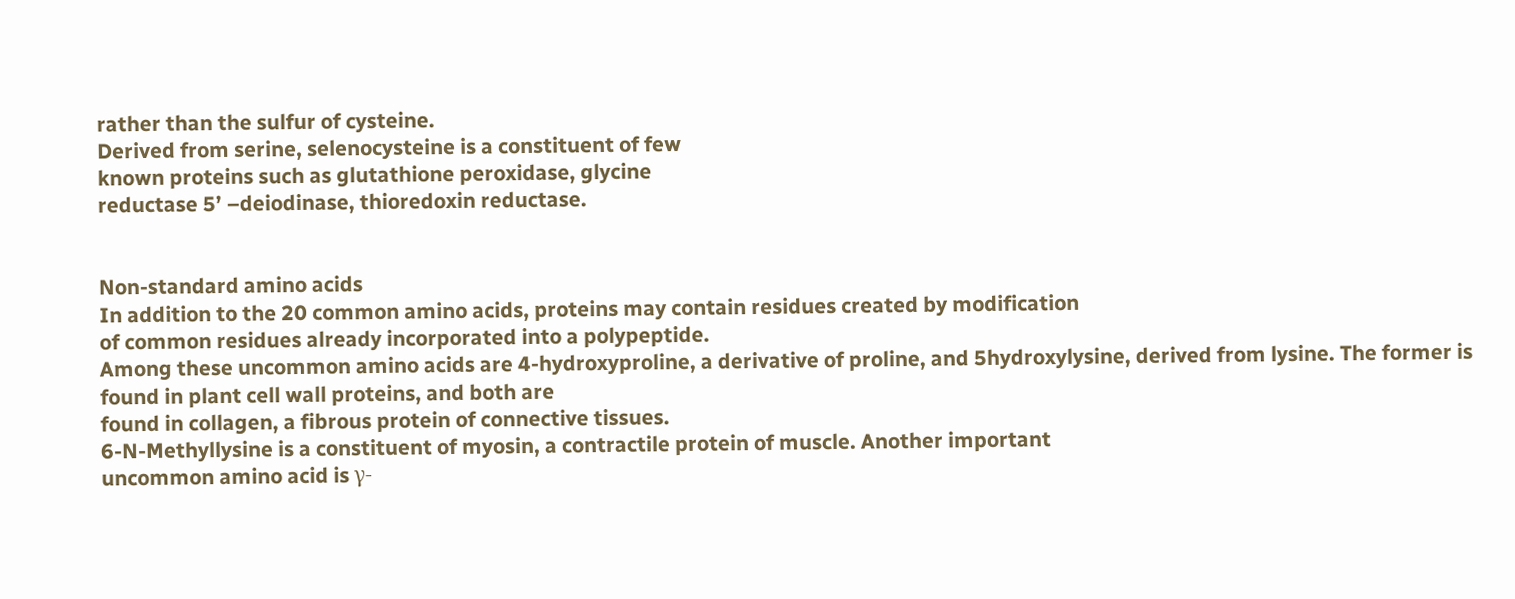rather than the sulfur of cysteine.
Derived from serine, selenocysteine is a constituent of few
known proteins such as glutathione peroxidase, glycine
reductase 5’ –deiodinase, thioredoxin reductase.


Non-standard amino acids
In addition to the 20 common amino acids, proteins may contain residues created by modification
of common residues already incorporated into a polypeptide.
Among these uncommon amino acids are 4-hydroxyproline, a derivative of proline, and 5hydroxylysine, derived from lysine. The former is found in plant cell wall proteins, and both are
found in collagen, a fibrous protein of connective tissues.
6-N-Methyllysine is a constituent of myosin, a contractile protein of muscle. Another important
uncommon amino acid is γ-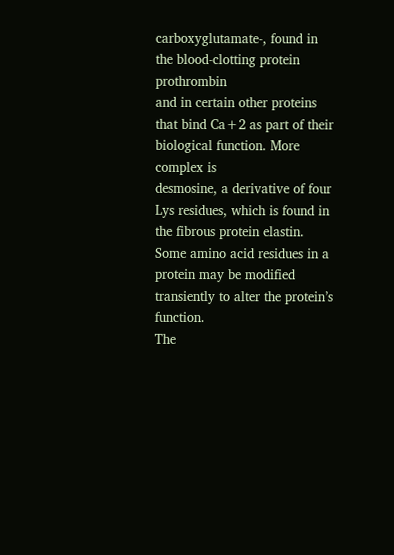carboxyglutamate-, found in the blood-clotting protein prothrombin
and in certain other proteins that bind Ca+2 as part of their biological function. More complex is
desmosine, a derivative of four Lys residues, which is found in the fibrous protein elastin.
Some amino acid residues in a protein may be modified transiently to alter the protein’s function.
The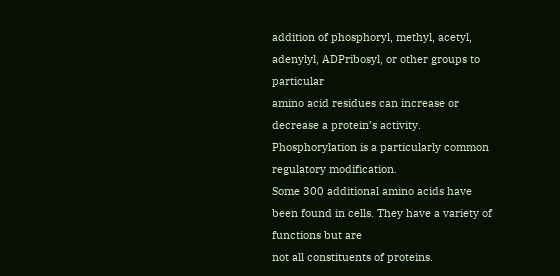addition of phosphoryl, methyl, acetyl, adenylyl, ADPribosyl, or other groups to particular
amino acid residues can increase or decrease a protein’s activity.
Phosphorylation is a particularly common regulatory modification.
Some 300 additional amino acids have been found in cells. They have a variety of functions but are
not all constituents of proteins.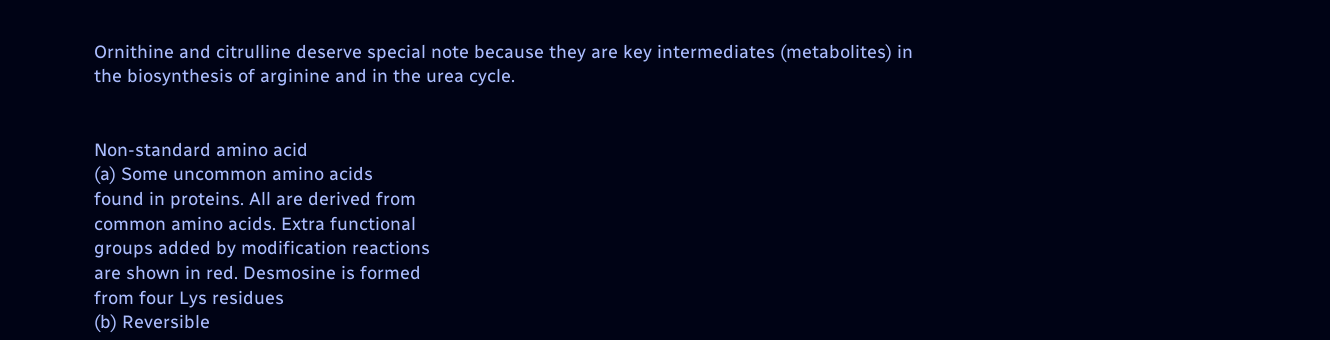Ornithine and citrulline deserve special note because they are key intermediates (metabolites) in
the biosynthesis of arginine and in the urea cycle.


Non-standard amino acid
(a) Some uncommon amino acids
found in proteins. All are derived from
common amino acids. Extra functional
groups added by modification reactions
are shown in red. Desmosine is formed
from four Lys residues
(b) Reversible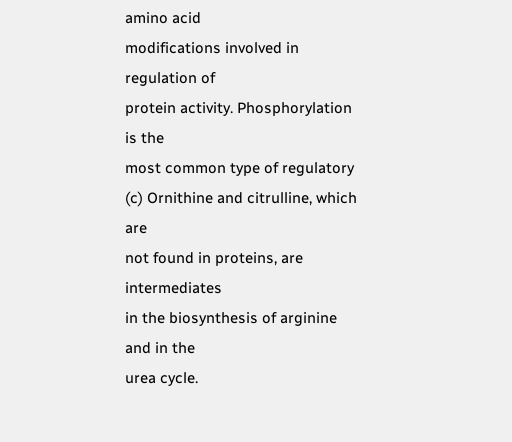amino acid
modifications involved in regulation of
protein activity. Phosphorylation is the
most common type of regulatory
(c) Ornithine and citrulline, which are
not found in proteins, are intermediates
in the biosynthesis of arginine and in the
urea cycle.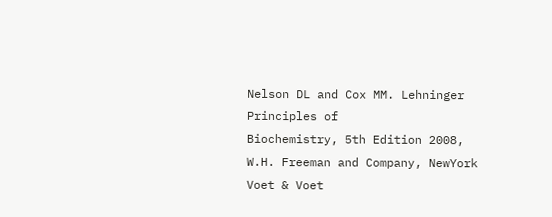Nelson DL and Cox MM. Lehninger Principles of
Biochemistry, 5th Edition 2008, W.H. Freeman and Company, NewYork
Voet & Voet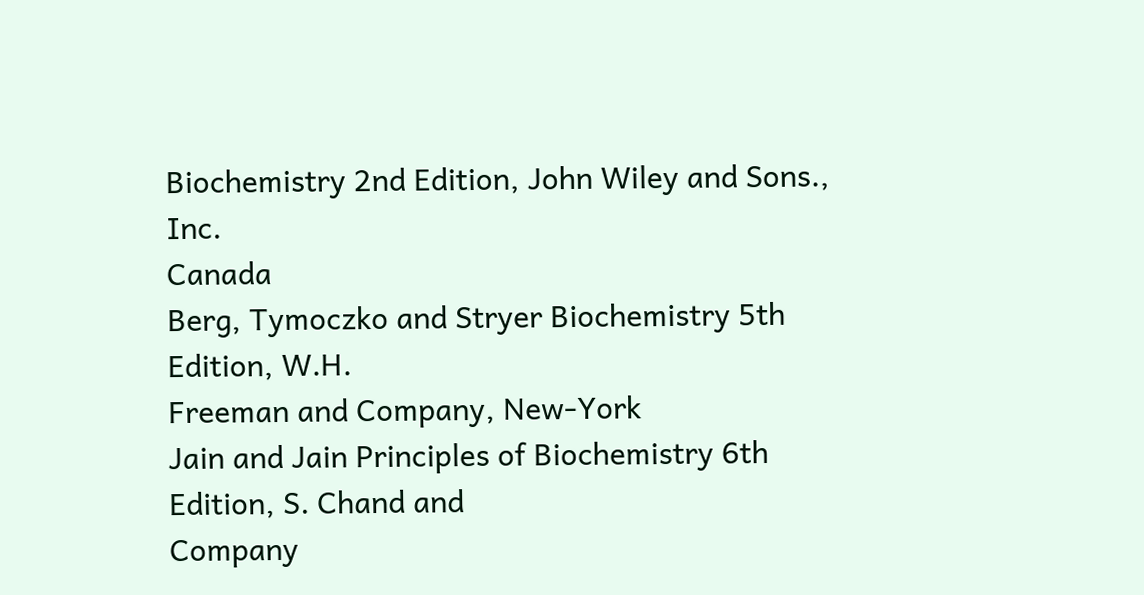Biochemistry 2nd Edition, John Wiley and Sons., Inc.
Canada
Berg, Tymoczko and Stryer Biochemistry 5th Edition, W.H.
Freeman and Company, New-York
Jain and Jain Principles of Biochemistry 6th Edition, S. Chand and
Company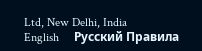Ltd, New Delhi, India
English     Русский Правила